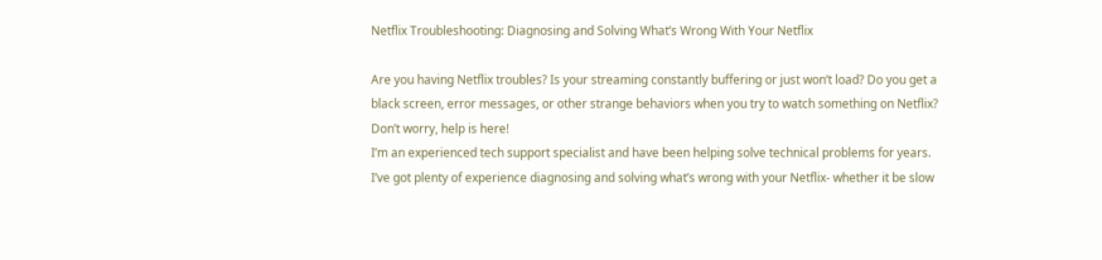Netflix Troubleshooting: Diagnosing and Solving What’s Wrong With Your Netflix

Are you having Netflix troubles? Is your streaming constantly buffering or just won’t load? Do you get a black screen, error messages, or other strange behaviors when you try to watch something on Netflix? Don’t worry, help is here!
I’m an experienced tech support specialist and have been helping solve technical problems for years. I’ve got plenty of experience diagnosing and solving what’s wrong with your Netflix- whether it be slow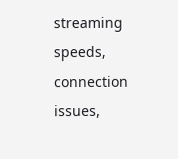streaming speeds, connection issues,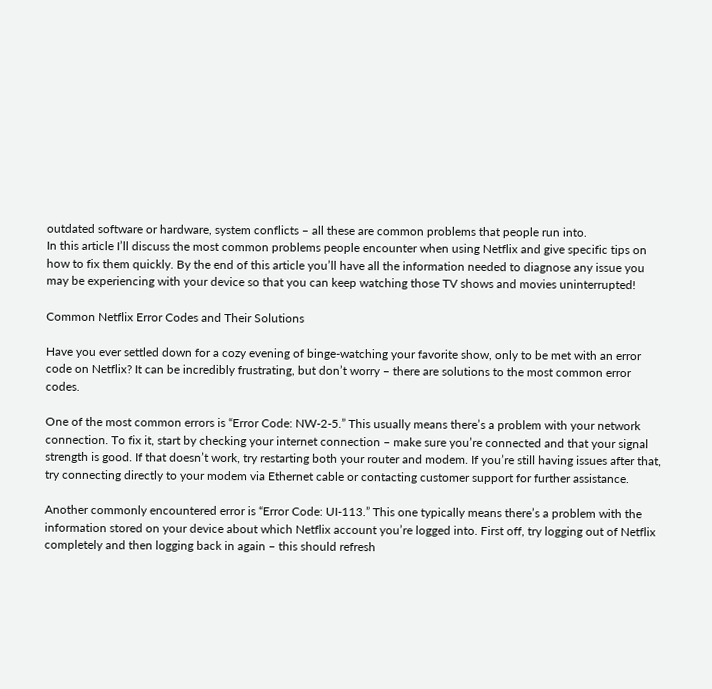outdated software or hardware, system conflicts – all these are common problems that people run into.
In this article I’ll discuss the most common problems people encounter when using Netflix and give specific tips on how to fix them quickly. By the end of this article you’ll have all the information needed to diagnose any issue you may be experiencing with your device so that you can keep watching those TV shows and movies uninterrupted!

Common Netflix Error Codes and Their Solutions

Have you ever settled down for a cozy evening of binge-watching your favorite show, only to be met with an error code on Netflix? It can be incredibly frustrating, but don’t worry – there are solutions to the most common error codes.

One of the most common errors is “Error Code: NW-2-5.” This usually means there’s a problem with your network connection. To fix it, start by checking your internet connection – make sure you’re connected and that your signal strength is good. If that doesn’t work, try restarting both your router and modem. If you’re still having issues after that, try connecting directly to your modem via Ethernet cable or contacting customer support for further assistance.

Another commonly encountered error is “Error Code: UI-113.” This one typically means there’s a problem with the information stored on your device about which Netflix account you’re logged into. First off, try logging out of Netflix completely and then logging back in again – this should refresh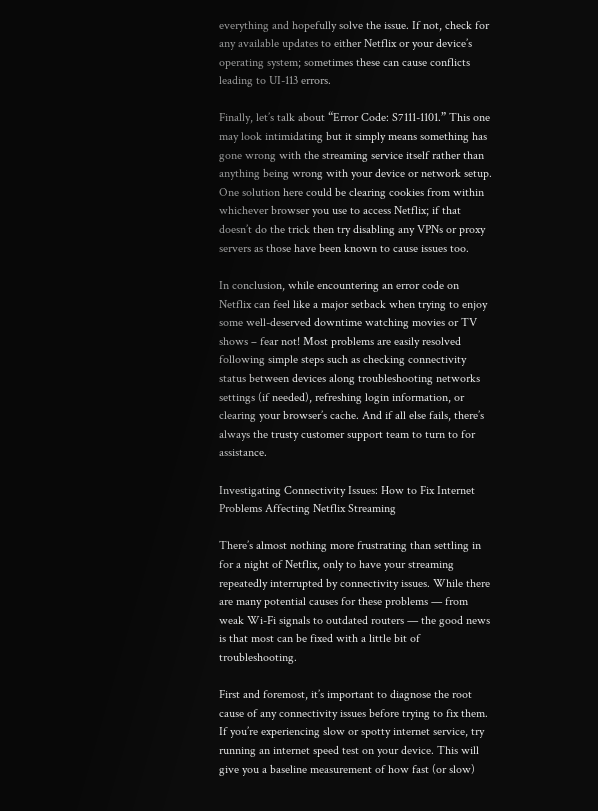everything and hopefully solve the issue. If not, check for any available updates to either Netflix or your device’s operating system; sometimes these can cause conflicts leading to UI-113 errors.

Finally, let’s talk about “Error Code: S7111-1101.” This one may look intimidating but it simply means something has gone wrong with the streaming service itself rather than anything being wrong with your device or network setup. One solution here could be clearing cookies from within whichever browser you use to access Netflix; if that doesn’t do the trick then try disabling any VPNs or proxy servers as those have been known to cause issues too.

In conclusion, while encountering an error code on Netflix can feel like a major setback when trying to enjoy some well-deserved downtime watching movies or TV shows – fear not! Most problems are easily resolved following simple steps such as checking connectivity status between devices along troubleshooting networks settings (if needed), refreshing login information, or clearing your browser’s cache. And if all else fails, there’s always the trusty customer support team to turn to for assistance.

Investigating Connectivity Issues: How to Fix Internet Problems Affecting Netflix Streaming

There’s almost nothing more frustrating than settling in for a night of Netflix, only to have your streaming repeatedly interrupted by connectivity issues. While there are many potential causes for these problems — from weak Wi-Fi signals to outdated routers — the good news is that most can be fixed with a little bit of troubleshooting.

First and foremost, it’s important to diagnose the root cause of any connectivity issues before trying to fix them. If you’re experiencing slow or spotty internet service, try running an internet speed test on your device. This will give you a baseline measurement of how fast (or slow)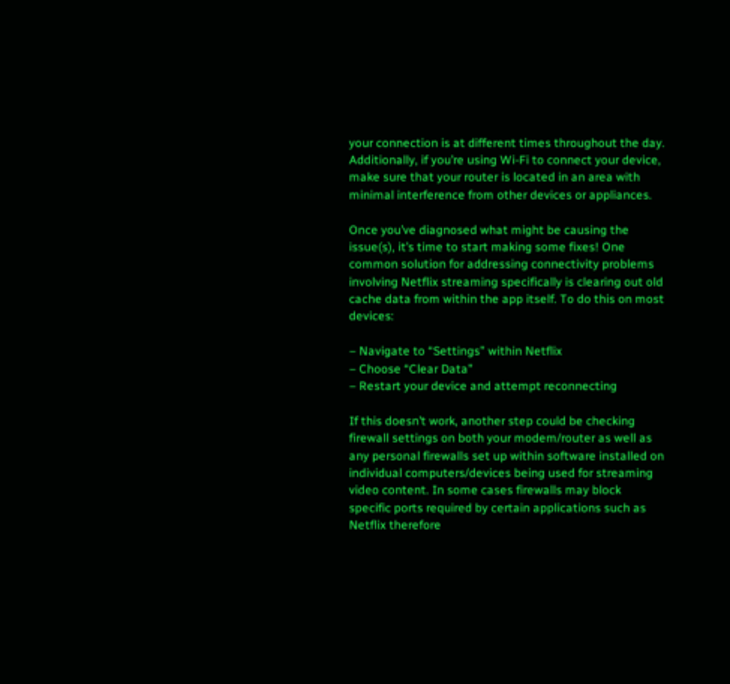your connection is at different times throughout the day. Additionally, if you’re using Wi-Fi to connect your device, make sure that your router is located in an area with minimal interference from other devices or appliances.

Once you’ve diagnosed what might be causing the issue(s), it’s time to start making some fixes! One common solution for addressing connectivity problems involving Netflix streaming specifically is clearing out old cache data from within the app itself. To do this on most devices:

– Navigate to “Settings” within Netflix
– Choose “Clear Data”
– Restart your device and attempt reconnecting

If this doesn’t work, another step could be checking firewall settings on both your modem/router as well as any personal firewalls set up within software installed on individual computers/devices being used for streaming video content. In some cases firewalls may block specific ports required by certain applications such as Netflix therefore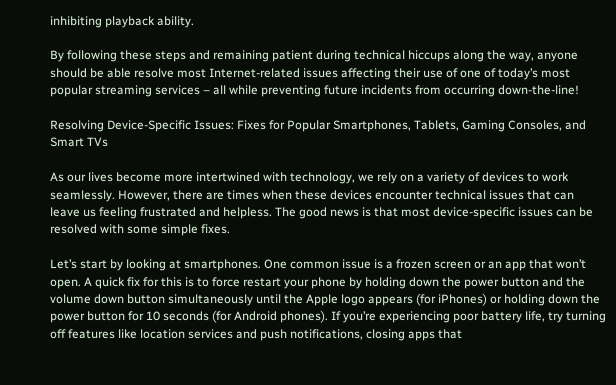inhibiting playback ability.

By following these steps and remaining patient during technical hiccups along the way, anyone should be able resolve most Internet-related issues affecting their use of one of today’s most popular streaming services – all while preventing future incidents from occurring down-the-line!

Resolving Device-Specific Issues: Fixes for Popular Smartphones, Tablets, Gaming Consoles, and Smart TVs

As our lives become more intertwined with technology, we rely on a variety of devices to work seamlessly. However, there are times when these devices encounter technical issues that can leave us feeling frustrated and helpless. The good news is that most device-specific issues can be resolved with some simple fixes.

Let’s start by looking at smartphones. One common issue is a frozen screen or an app that won’t open. A quick fix for this is to force restart your phone by holding down the power button and the volume down button simultaneously until the Apple logo appears (for iPhones) or holding down the power button for 10 seconds (for Android phones). If you’re experiencing poor battery life, try turning off features like location services and push notifications, closing apps that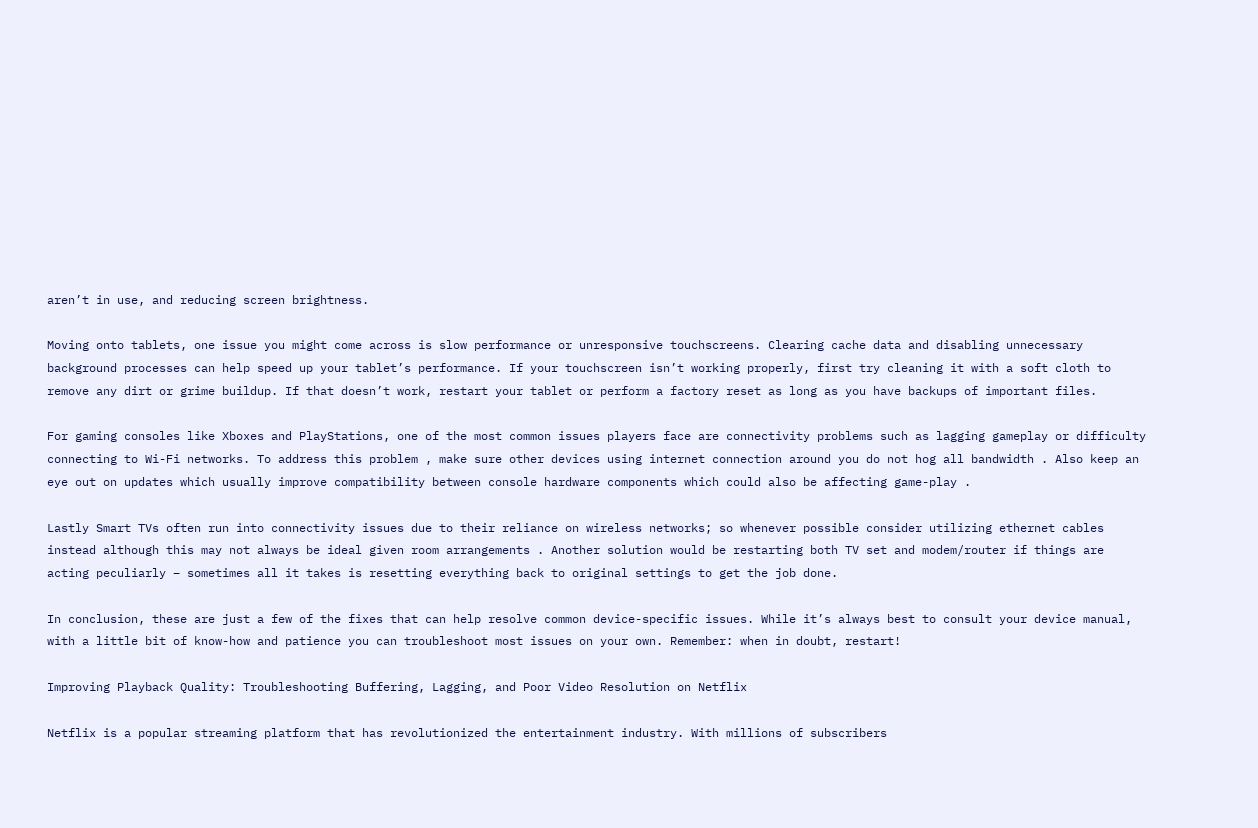aren’t in use, and reducing screen brightness.

Moving onto tablets, one issue you might come across is slow performance or unresponsive touchscreens. Clearing cache data and disabling unnecessary background processes can help speed up your tablet’s performance. If your touchscreen isn’t working properly, first try cleaning it with a soft cloth to remove any dirt or grime buildup. If that doesn’t work, restart your tablet or perform a factory reset as long as you have backups of important files.

For gaming consoles like Xboxes and PlayStations, one of the most common issues players face are connectivity problems such as lagging gameplay or difficulty connecting to Wi-Fi networks. To address this problem , make sure other devices using internet connection around you do not hog all bandwidth . Also keep an eye out on updates which usually improve compatibility between console hardware components which could also be affecting game-play .

Lastly Smart TVs often run into connectivity issues due to their reliance on wireless networks; so whenever possible consider utilizing ethernet cables instead although this may not always be ideal given room arrangements . Another solution would be restarting both TV set and modem/router if things are acting peculiarly – sometimes all it takes is resetting everything back to original settings to get the job done.

In conclusion, these are just a few of the fixes that can help resolve common device-specific issues. While it’s always best to consult your device manual, with a little bit of know-how and patience you can troubleshoot most issues on your own. Remember: when in doubt, restart!

Improving Playback Quality: Troubleshooting Buffering, Lagging, and Poor Video Resolution on Netflix

Netflix is a popular streaming platform that has revolutionized the entertainment industry. With millions of subscribers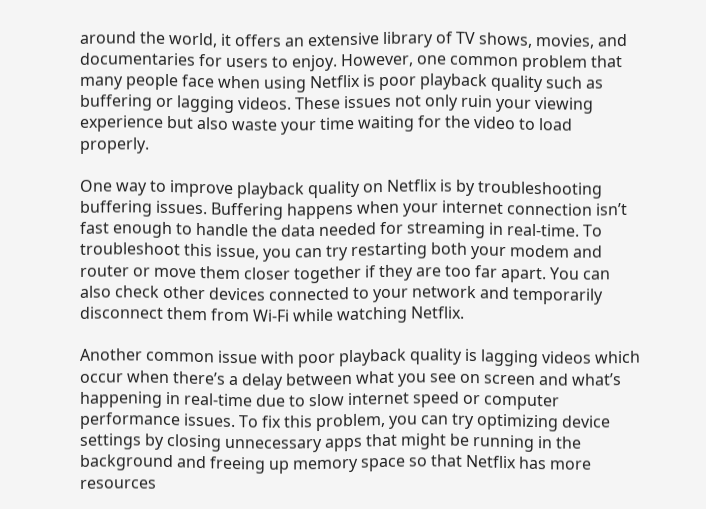around the world, it offers an extensive library of TV shows, movies, and documentaries for users to enjoy. However, one common problem that many people face when using Netflix is poor playback quality such as buffering or lagging videos. These issues not only ruin your viewing experience but also waste your time waiting for the video to load properly.

One way to improve playback quality on Netflix is by troubleshooting buffering issues. Buffering happens when your internet connection isn’t fast enough to handle the data needed for streaming in real-time. To troubleshoot this issue, you can try restarting both your modem and router or move them closer together if they are too far apart. You can also check other devices connected to your network and temporarily disconnect them from Wi-Fi while watching Netflix.

Another common issue with poor playback quality is lagging videos which occur when there’s a delay between what you see on screen and what’s happening in real-time due to slow internet speed or computer performance issues. To fix this problem, you can try optimizing device settings by closing unnecessary apps that might be running in the background and freeing up memory space so that Netflix has more resources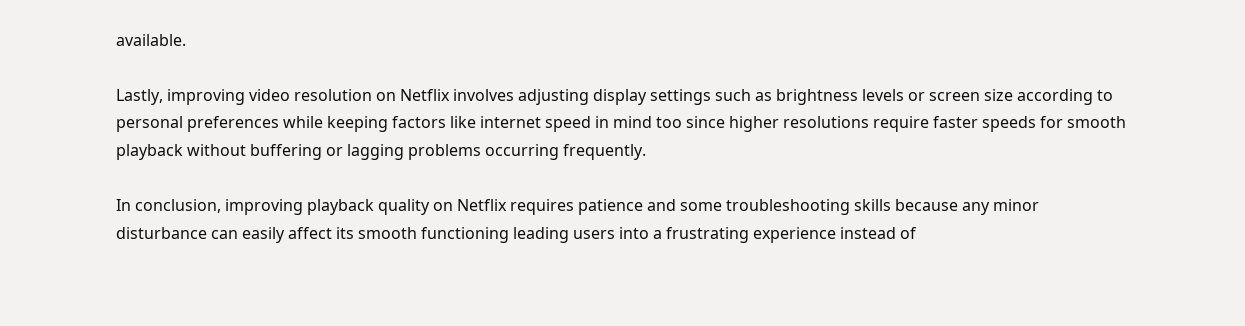available.

Lastly, improving video resolution on Netflix involves adjusting display settings such as brightness levels or screen size according to personal preferences while keeping factors like internet speed in mind too since higher resolutions require faster speeds for smooth playback without buffering or lagging problems occurring frequently.

In conclusion, improving playback quality on Netflix requires patience and some troubleshooting skills because any minor disturbance can easily affect its smooth functioning leading users into a frustrating experience instead of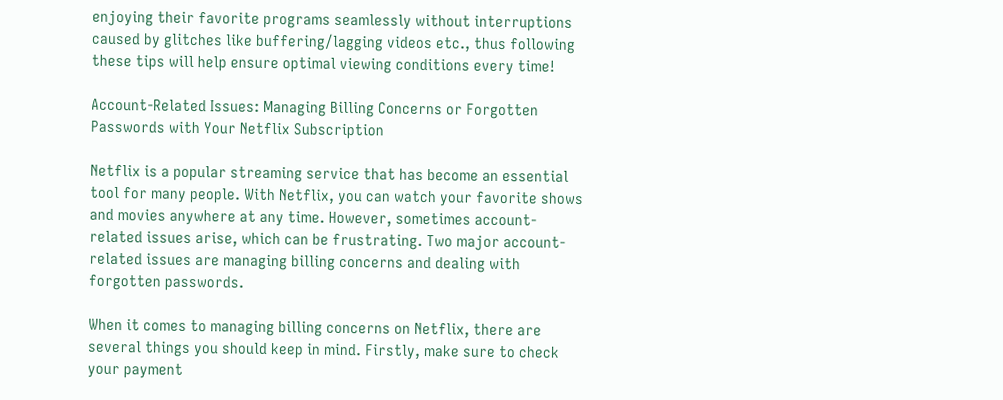enjoying their favorite programs seamlessly without interruptions caused by glitches like buffering/lagging videos etc., thus following these tips will help ensure optimal viewing conditions every time!

Account-Related Issues: Managing Billing Concerns or Forgotten Passwords with Your Netflix Subscription

Netflix is a popular streaming service that has become an essential tool for many people. With Netflix, you can watch your favorite shows and movies anywhere at any time. However, sometimes account-related issues arise, which can be frustrating. Two major account-related issues are managing billing concerns and dealing with forgotten passwords.

When it comes to managing billing concerns on Netflix, there are several things you should keep in mind. Firstly, make sure to check your payment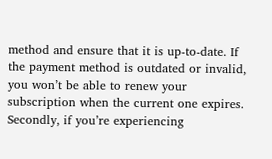method and ensure that it is up-to-date. If the payment method is outdated or invalid, you won’t be able to renew your subscription when the current one expires. Secondly, if you’re experiencing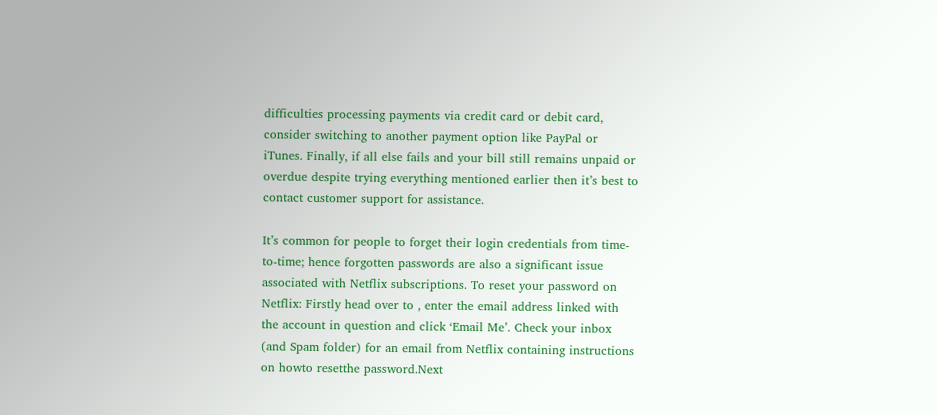difficulties processing payments via credit card or debit card, consider switching to another payment option like PayPal or iTunes. Finally, if all else fails and your bill still remains unpaid or overdue despite trying everything mentioned earlier then it’s best to contact customer support for assistance.

It’s common for people to forget their login credentials from time-to-time; hence forgotten passwords are also a significant issue associated with Netflix subscriptions. To reset your password on Netflix: Firstly head over to , enter the email address linked with the account in question and click ‘Email Me’. Check your inbox (and Spam folder) for an email from Netflix containing instructions on howto resetthe password.Next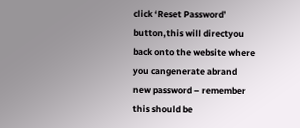click ‘Reset Password’ button,this will directyou back onto the website where you cangenerate abrand new password – remember this should be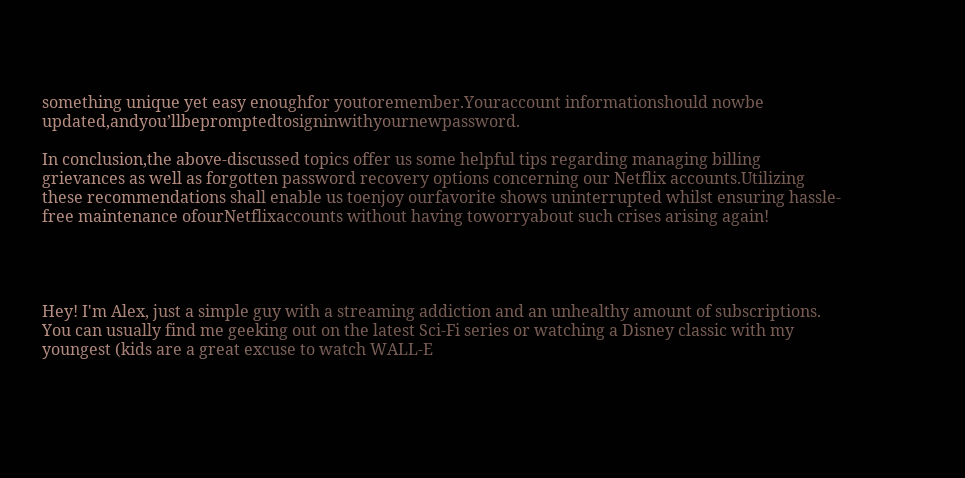something unique yet easy enoughfor youtoremember.Youraccount informationshould nowbe updated,andyou’llbepromptedtosigninwithyournewpassword.

In conclusion,the above-discussed topics offer us some helpful tips regarding managing billing grievances as well as forgotten password recovery options concerning our Netflix accounts.Utilizing these recommendations shall enable us toenjoy ourfavorite shows uninterrupted whilst ensuring hassle-free maintenance ofourNetflixaccounts without having toworryabout such crises arising again!




Hey! I'm Alex, just a simple guy with a streaming addiction and an unhealthy amount of subscriptions. You can usually find me geeking out on the latest Sci-Fi series or watching a Disney classic with my youngest (kids are a great excuse to watch WALL-E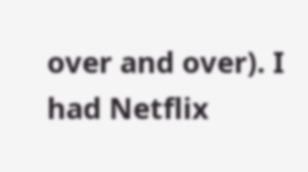over and over). I had Netflix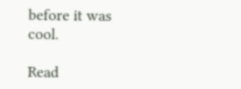before it was cool.

Read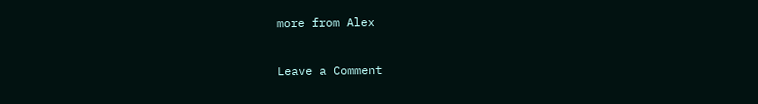more from Alex

Leave a Comment